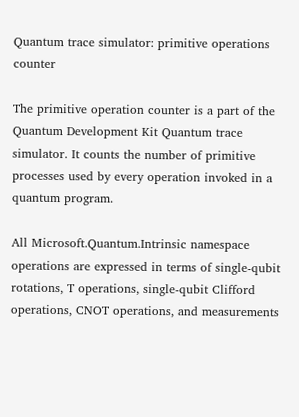Quantum trace simulator: primitive operations counter

The primitive operation counter is a part of the Quantum Development Kit Quantum trace simulator. It counts the number of primitive processes used by every operation invoked in a quantum program.

All Microsoft.Quantum.Intrinsic namespace operations are expressed in terms of single-qubit rotations, T operations, single-qubit Clifford operations, CNOT operations, and measurements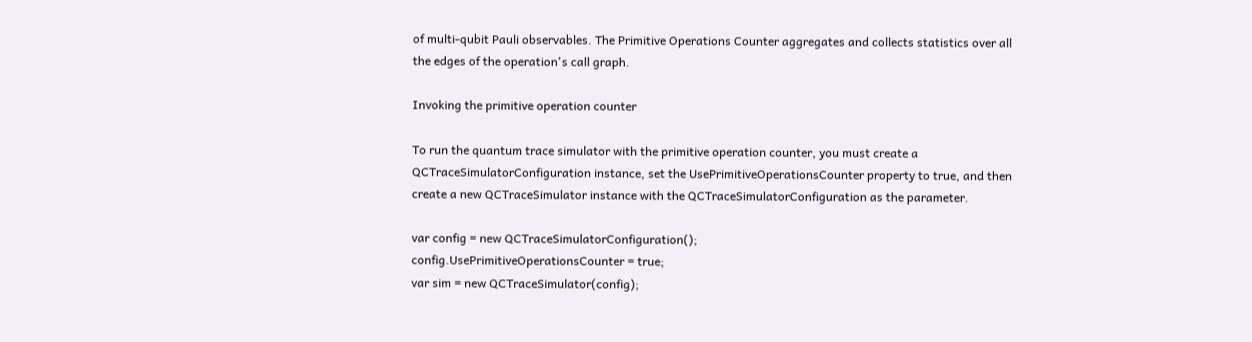of multi-qubit Pauli observables. The Primitive Operations Counter aggregates and collects statistics over all the edges of the operation's call graph.

Invoking the primitive operation counter

To run the quantum trace simulator with the primitive operation counter, you must create a QCTraceSimulatorConfiguration instance, set the UsePrimitiveOperationsCounter property to true, and then create a new QCTraceSimulator instance with the QCTraceSimulatorConfiguration as the parameter.

var config = new QCTraceSimulatorConfiguration();
config.UsePrimitiveOperationsCounter = true;
var sim = new QCTraceSimulator(config);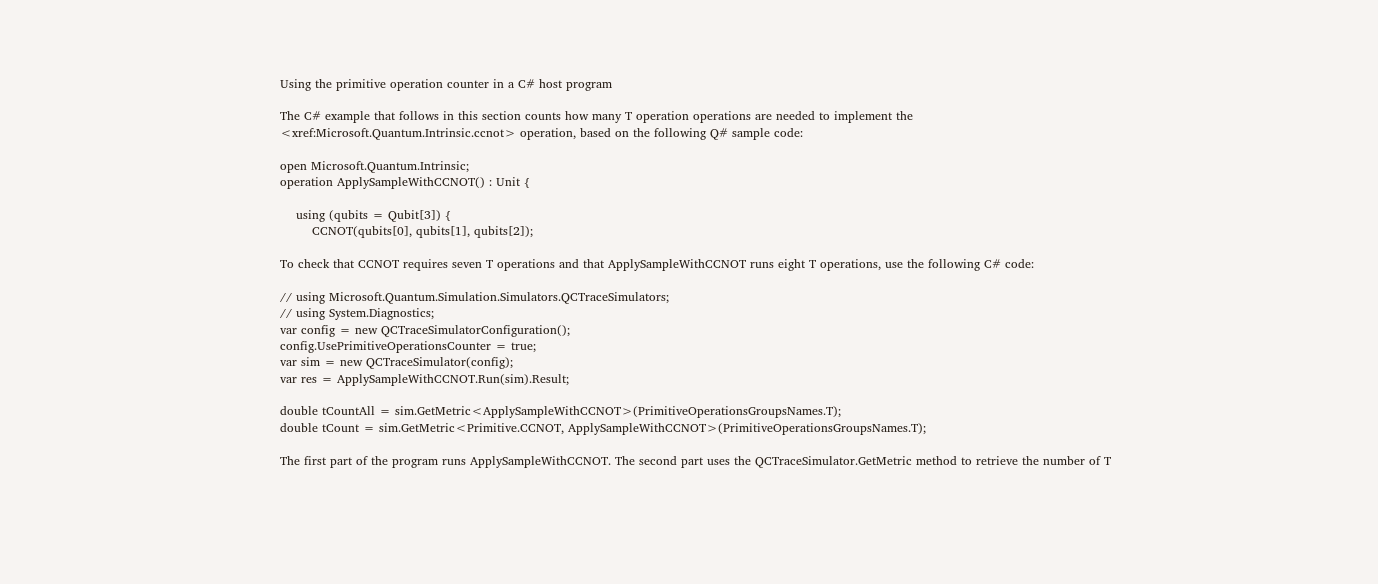Using the primitive operation counter in a C# host program

The C# example that follows in this section counts how many T operation operations are needed to implement the <xref:Microsoft.Quantum.Intrinsic.ccnot> operation, based on the following Q# sample code:

open Microsoft.Quantum.Intrinsic;
operation ApplySampleWithCCNOT() : Unit {

    using (qubits = Qubit[3]) {
        CCNOT(qubits[0], qubits[1], qubits[2]);

To check that CCNOT requires seven T operations and that ApplySampleWithCCNOT runs eight T operations, use the following C# code:

// using Microsoft.Quantum.Simulation.Simulators.QCTraceSimulators;
// using System.Diagnostics;
var config = new QCTraceSimulatorConfiguration();
config.UsePrimitiveOperationsCounter = true;
var sim = new QCTraceSimulator(config);
var res = ApplySampleWithCCNOT.Run(sim).Result;

double tCountAll = sim.GetMetric<ApplySampleWithCCNOT>(PrimitiveOperationsGroupsNames.T);
double tCount = sim.GetMetric<Primitive.CCNOT, ApplySampleWithCCNOT>(PrimitiveOperationsGroupsNames.T);

The first part of the program runs ApplySampleWithCCNOT. The second part uses the QCTraceSimulator.GetMetric method to retrieve the number of T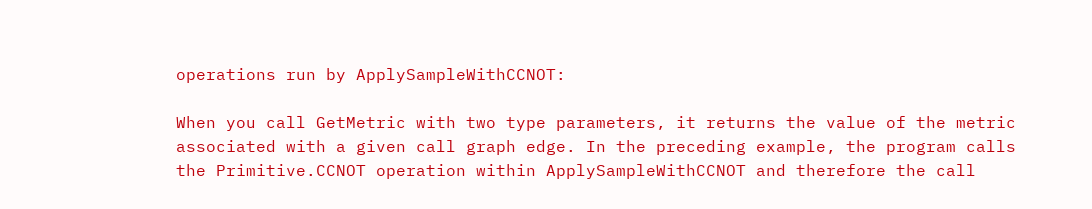operations run by ApplySampleWithCCNOT:

When you call GetMetric with two type parameters, it returns the value of the metric associated with a given call graph edge. In the preceding example, the program calls the Primitive.CCNOT operation within ApplySampleWithCCNOT and therefore the call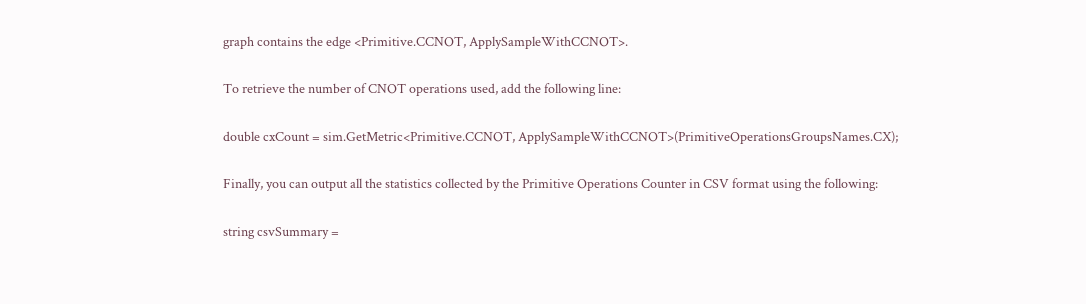graph contains the edge <Primitive.CCNOT, ApplySampleWithCCNOT>.

To retrieve the number of CNOT operations used, add the following line:

double cxCount = sim.GetMetric<Primitive.CCNOT, ApplySampleWithCCNOT>(PrimitiveOperationsGroupsNames.CX);

Finally, you can output all the statistics collected by the Primitive Operations Counter in CSV format using the following:

string csvSummary =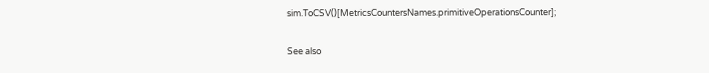sim.ToCSV()[MetricsCountersNames.primitiveOperationsCounter];

See also